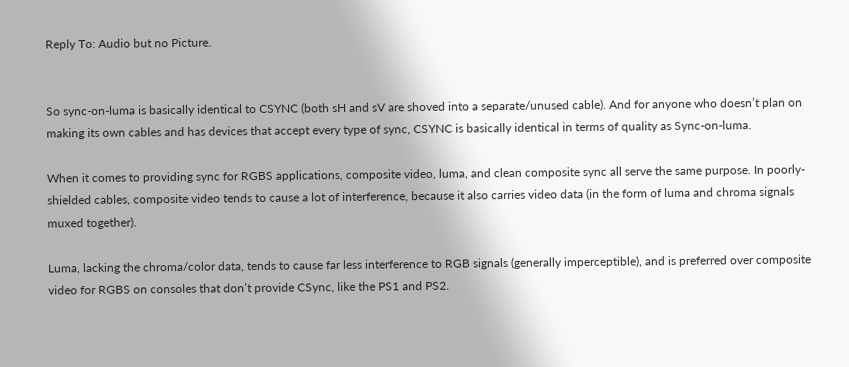Reply To: Audio but no Picture.


So sync-on-luma is basically identical to CSYNC (both sH and sV are shoved into a separate/unused cable). And for anyone who doesn’t plan on making its own cables and has devices that accept every type of sync, CSYNC is basically identical in terms of quality as Sync-on-luma.

When it comes to providing sync for RGBS applications, composite video, luma, and clean composite sync all serve the same purpose. In poorly-shielded cables, composite video tends to cause a lot of interference, because it also carries video data (in the form of luma and chroma signals muxed together).

Luma, lacking the chroma/color data, tends to cause far less interference to RGB signals (generally imperceptible), and is preferred over composite video for RGBS on consoles that don’t provide CSync, like the PS1 and PS2.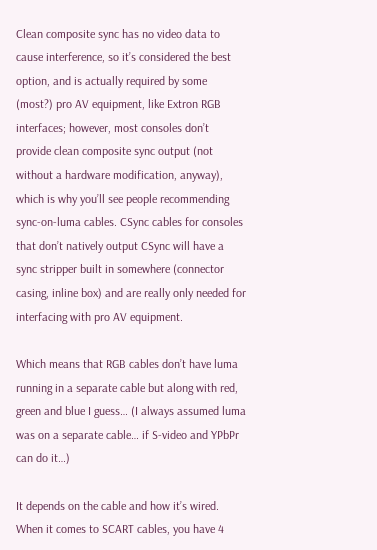Clean composite sync has no video data to cause interference, so it’s considered the best option, and is actually required by some (most?) pro AV equipment, like Extron RGB interfaces; however, most consoles don’t provide clean composite sync output (not without a hardware modification, anyway), which is why you’ll see people recommending sync-on-luma cables. CSync cables for consoles that don’t natively output CSync will have a sync stripper built in somewhere (connector casing, inline box) and are really only needed for interfacing with pro AV equipment.

Which means that RGB cables don’t have luma running in a separate cable but along with red, green and blue I guess… (I always assumed luma was on a separate cable… if S-video and YPbPr can do it…)

It depends on the cable and how it’s wired. When it comes to SCART cables, you have 4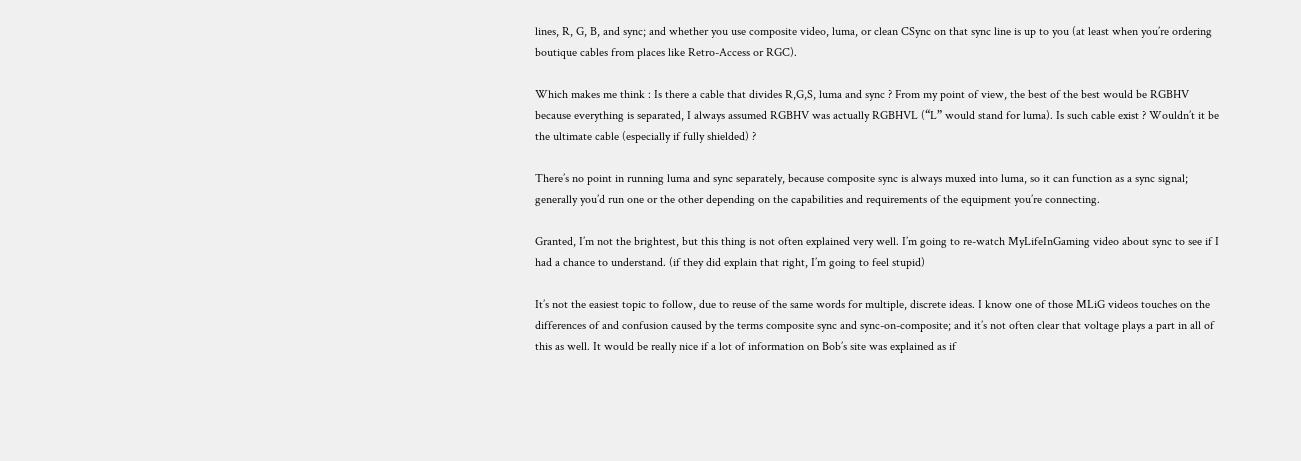lines, R, G, B, and sync; and whether you use composite video, luma, or clean CSync on that sync line is up to you (at least when you’re ordering boutique cables from places like Retro-Access or RGC).

Which makes me think : Is there a cable that divides R,G,S, luma and sync ? From my point of view, the best of the best would be RGBHV because everything is separated, I always assumed RGBHV was actually RGBHVL (“L” would stand for luma). Is such cable exist ? Wouldn’t it be the ultimate cable (especially if fully shielded) ?

There’s no point in running luma and sync separately, because composite sync is always muxed into luma, so it can function as a sync signal; generally you’d run one or the other depending on the capabilities and requirements of the equipment you’re connecting.

Granted, I’m not the brightest, but this thing is not often explained very well. I’m going to re-watch MyLifeInGaming video about sync to see if I had a chance to understand. (if they did explain that right, I’m going to feel stupid)

It’s not the easiest topic to follow, due to reuse of the same words for multiple, discrete ideas. I know one of those MLiG videos touches on the differences of and confusion caused by the terms composite sync and sync-on-composite; and it’s not often clear that voltage plays a part in all of this as well. It would be really nice if a lot of information on Bob’s site was explained as if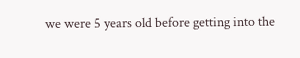we were 5 years old before getting into the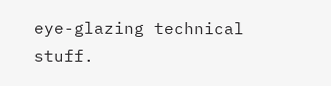eye-glazing technical stuff.